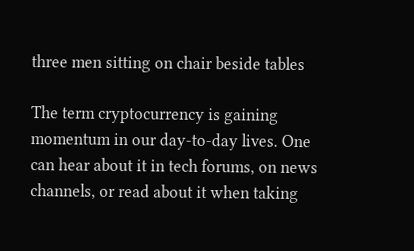three men sitting on chair beside tables

The term cryptocurrency is gaining momentum in our day-to-day lives. One can hear about it in tech forums, on news channels, or read about it when taking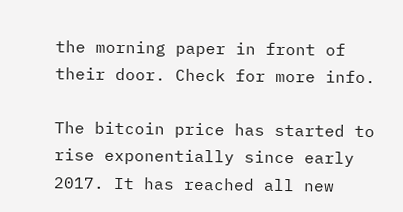the morning paper in front of their door. Check for more info.

The bitcoin price has started to rise exponentially since early 2017. It has reached all new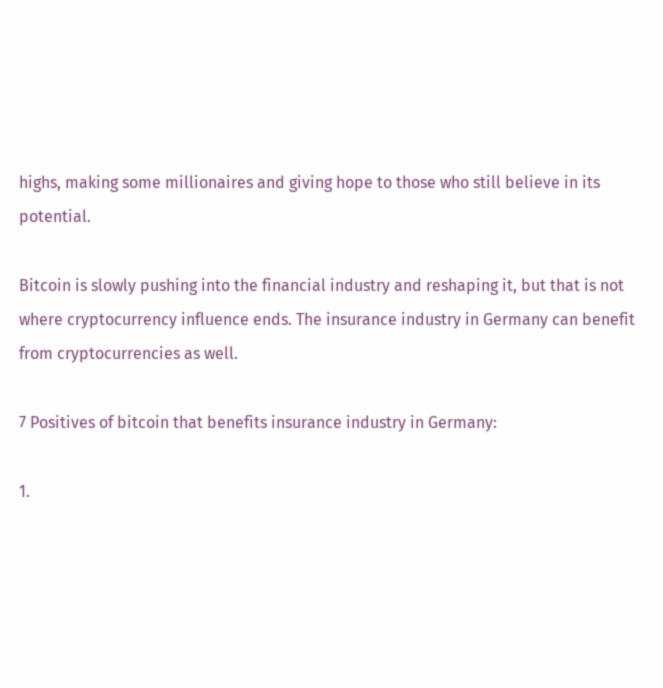highs, making some millionaires and giving hope to those who still believe in its potential.

Bitcoin is slowly pushing into the financial industry and reshaping it, but that is not where cryptocurrency influence ends. The insurance industry in Germany can benefit from cryptocurrencies as well.

7 Positives of bitcoin that benefits insurance industry in Germany:

1.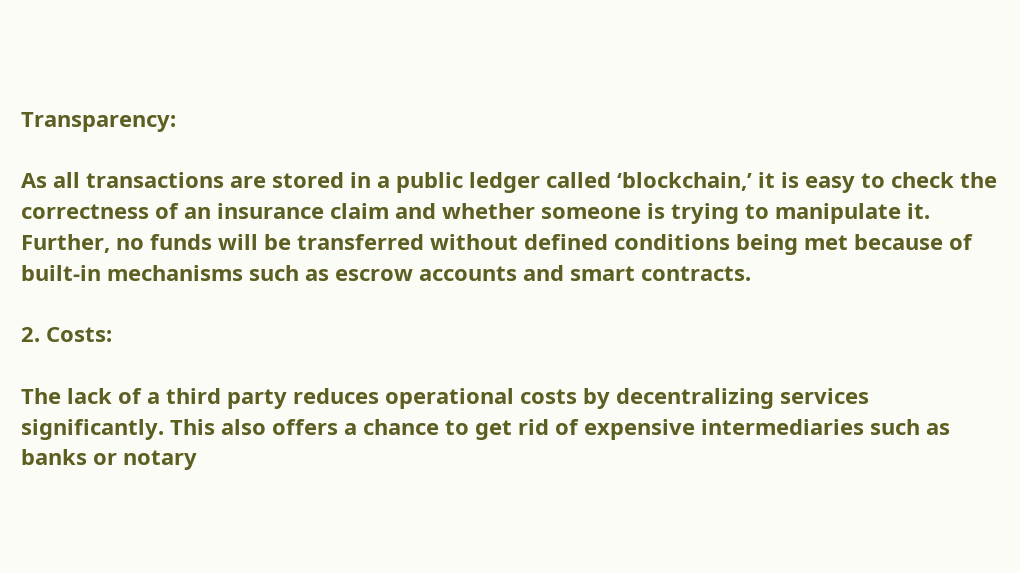Transparency:

As all transactions are stored in a public ledger called ‘blockchain,’ it is easy to check the correctness of an insurance claim and whether someone is trying to manipulate it. Further, no funds will be transferred without defined conditions being met because of built-in mechanisms such as escrow accounts and smart contracts.

2. Costs:

The lack of a third party reduces operational costs by decentralizing services significantly. This also offers a chance to get rid of expensive intermediaries such as banks or notary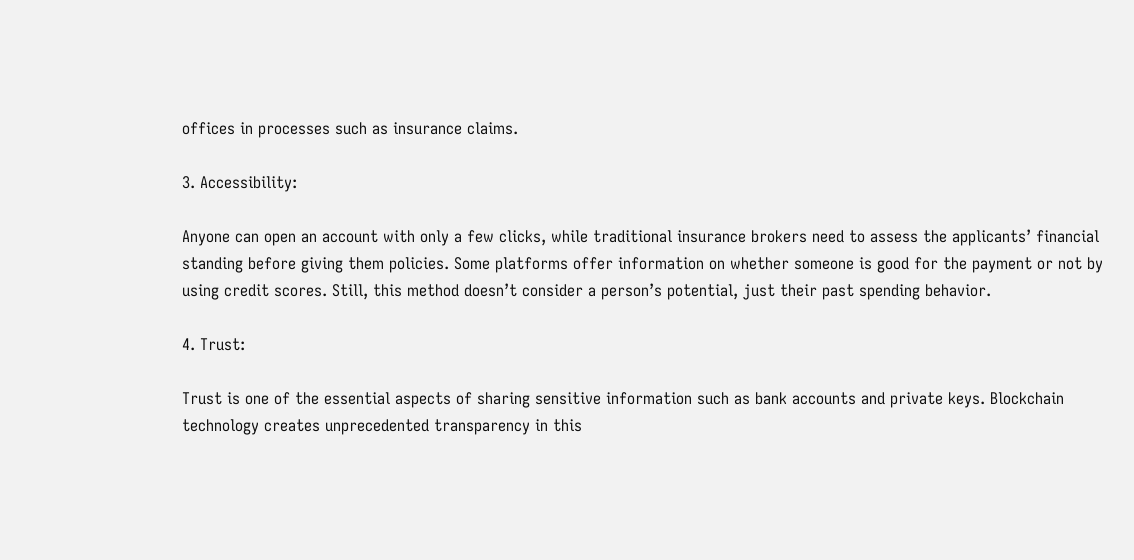offices in processes such as insurance claims.

3. Accessibility:

Anyone can open an account with only a few clicks, while traditional insurance brokers need to assess the applicants’ financial standing before giving them policies. Some platforms offer information on whether someone is good for the payment or not by using credit scores. Still, this method doesn’t consider a person’s potential, just their past spending behavior.

4. Trust:

Trust is one of the essential aspects of sharing sensitive information such as bank accounts and private keys. Blockchain technology creates unprecedented transparency in this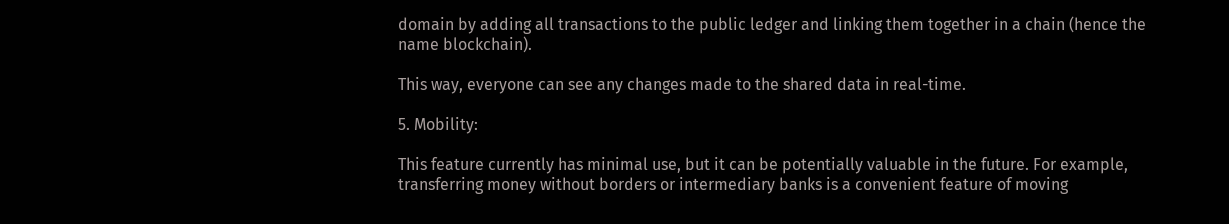domain by adding all transactions to the public ledger and linking them together in a chain (hence the name blockchain).

This way, everyone can see any changes made to the shared data in real-time.

5. Mobility:

This feature currently has minimal use, but it can be potentially valuable in the future. For example, transferring money without borders or intermediary banks is a convenient feature of moving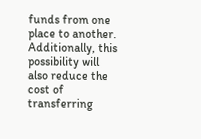funds from one place to another. Additionally, this possibility will also reduce the cost of transferring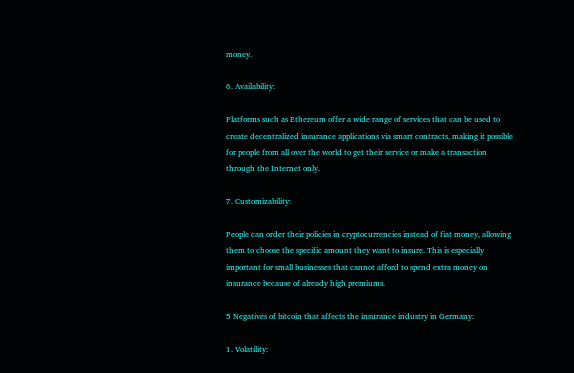money.

6. Availability:

Platforms such as Ethereum offer a wide range of services that can be used to create decentralized insurance applications via smart contracts, making it possible for people from all over the world to get their service or make a transaction through the Internet only.

7. Customizability:

People can order their policies in cryptocurrencies instead of fiat money, allowing them to choose the specific amount they want to insure. This is especially important for small businesses that cannot afford to spend extra money on insurance because of already high premiums.

5 Negatives of bitcoin that affects the insurance industry in Germany:

1. Volatility: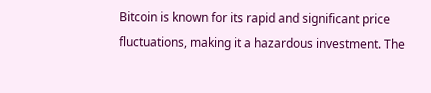Bitcoin is known for its rapid and significant price fluctuations, making it a hazardous investment. The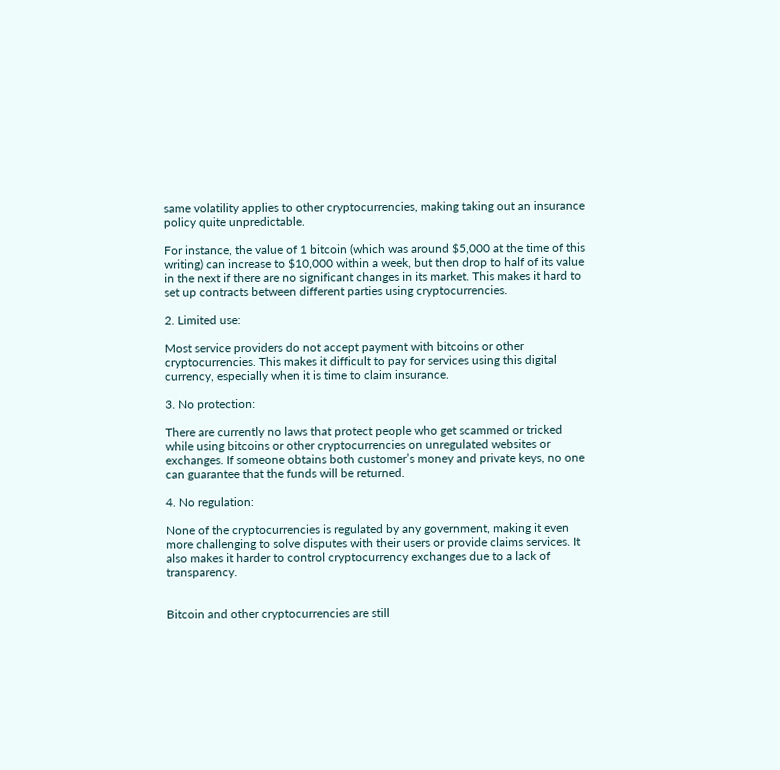same volatility applies to other cryptocurrencies, making taking out an insurance policy quite unpredictable.

For instance, the value of 1 bitcoin (which was around $5,000 at the time of this writing) can increase to $10,000 within a week, but then drop to half of its value in the next if there are no significant changes in its market. This makes it hard to set up contracts between different parties using cryptocurrencies.

2. Limited use:

Most service providers do not accept payment with bitcoins or other cryptocurrencies. This makes it difficult to pay for services using this digital currency, especially when it is time to claim insurance.

3. No protection:

There are currently no laws that protect people who get scammed or tricked while using bitcoins or other cryptocurrencies on unregulated websites or exchanges. If someone obtains both customer’s money and private keys, no one can guarantee that the funds will be returned.

4. No regulation:

None of the cryptocurrencies is regulated by any government, making it even more challenging to solve disputes with their users or provide claims services. It also makes it harder to control cryptocurrency exchanges due to a lack of transparency.


Bitcoin and other cryptocurrencies are still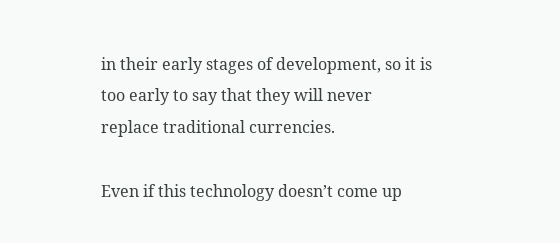in their early stages of development, so it is too early to say that they will never replace traditional currencies.

Even if this technology doesn’t come up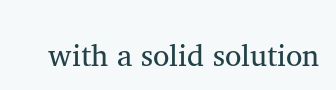with a solid solution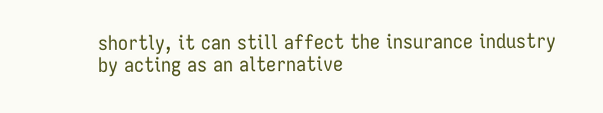shortly, it can still affect the insurance industry by acting as an alternative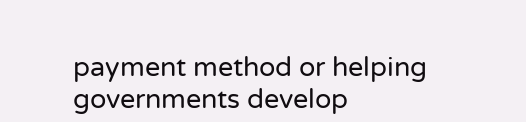payment method or helping governments develop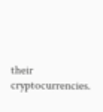their cryptocurrencies.